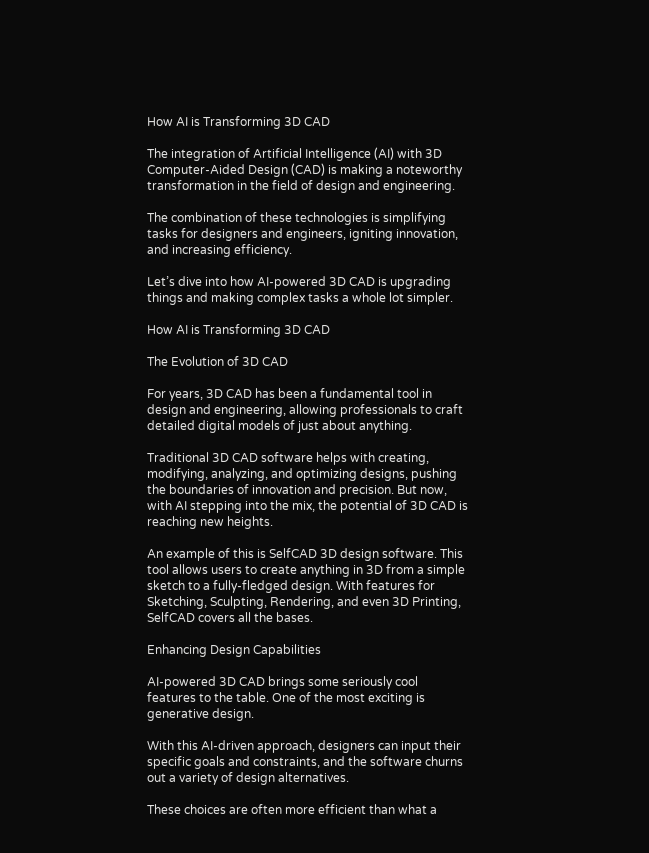How AI is Transforming 3D CAD

The integration of Artificial Intelligence (AI) with 3D Computer-Aided Design (CAD) is making a noteworthy transformation in the field of design and engineering.

The combination of these technologies is simplifying tasks for designers and engineers, igniting innovation, and increasing efficiency.

Let’s dive into how AI-powered 3D CAD is upgrading things and making complex tasks a whole lot simpler.

How AI is Transforming 3D CAD

The Evolution of 3D CAD

For years, 3D CAD has been a fundamental tool in design and engineering, allowing professionals to craft detailed digital models of just about anything.

Traditional 3D CAD software helps with creating, modifying, analyzing, and optimizing designs, pushing the boundaries of innovation and precision. But now, with AI stepping into the mix, the potential of 3D CAD is reaching new heights.

An example of this is SelfCAD 3D design software. This tool allows users to create anything in 3D from a simple sketch to a fully-fledged design. With features for Sketching, Sculpting, Rendering, and even 3D Printing, SelfCAD covers all the bases.

Enhancing Design Capabilities

AI-powered 3D CAD brings some seriously cool features to the table. One of the most exciting is generative design.

With this AI-driven approach, designers can input their specific goals and constraints, and the software churns out a variety of design alternatives.

These choices are often more efficient than what a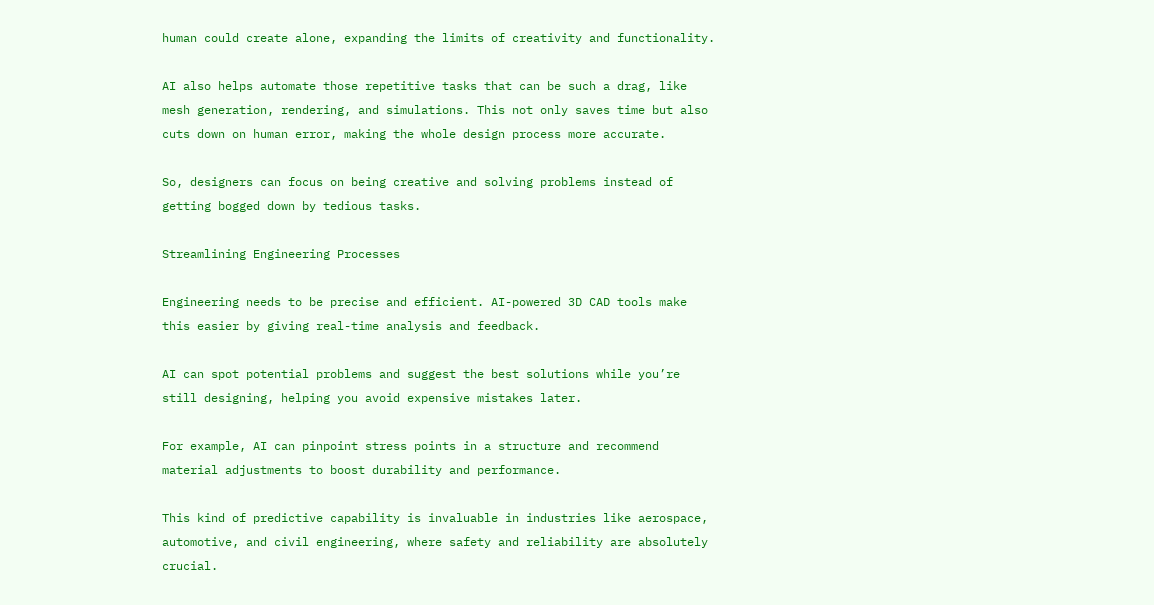human could create alone, expanding the limits of creativity and functionality.

AI also helps automate those repetitive tasks that can be such a drag, like mesh generation, rendering, and simulations. This not only saves time but also cuts down on human error, making the whole design process more accurate.

So, designers can focus on being creative and solving problems instead of getting bogged down by tedious tasks.

Streamlining Engineering Processes

Engineering needs to be precise and efficient. AI-powered 3D CAD tools make this easier by giving real-time analysis and feedback.

AI can spot potential problems and suggest the best solutions while you’re still designing, helping you avoid expensive mistakes later.

For example, AI can pinpoint stress points in a structure and recommend material adjustments to boost durability and performance.

This kind of predictive capability is invaluable in industries like aerospace, automotive, and civil engineering, where safety and reliability are absolutely crucial.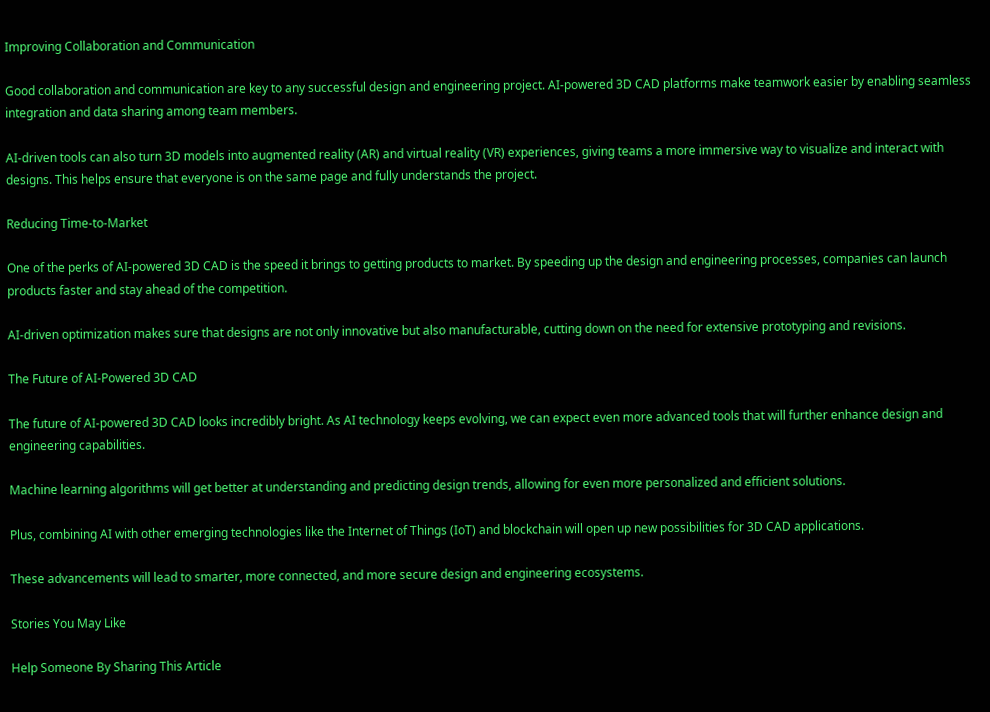Improving Collaboration and Communication

Good collaboration and communication are key to any successful design and engineering project. AI-powered 3D CAD platforms make teamwork easier by enabling seamless integration and data sharing among team members.

AI-driven tools can also turn 3D models into augmented reality (AR) and virtual reality (VR) experiences, giving teams a more immersive way to visualize and interact with designs. This helps ensure that everyone is on the same page and fully understands the project.

Reducing Time-to-Market

One of the perks of AI-powered 3D CAD is the speed it brings to getting products to market. By speeding up the design and engineering processes, companies can launch products faster and stay ahead of the competition.

AI-driven optimization makes sure that designs are not only innovative but also manufacturable, cutting down on the need for extensive prototyping and revisions.

The Future of AI-Powered 3D CAD

The future of AI-powered 3D CAD looks incredibly bright. As AI technology keeps evolving, we can expect even more advanced tools that will further enhance design and engineering capabilities.

Machine learning algorithms will get better at understanding and predicting design trends, allowing for even more personalized and efficient solutions.

Plus, combining AI with other emerging technologies like the Internet of Things (IoT) and blockchain will open up new possibilities for 3D CAD applications.

These advancements will lead to smarter, more connected, and more secure design and engineering ecosystems.

Stories You May Like

Help Someone By Sharing This Article